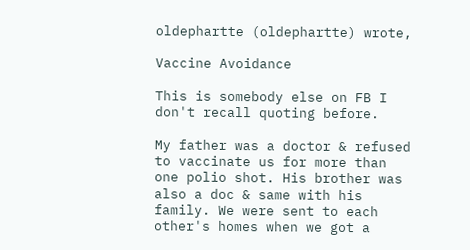oldephartte (oldephartte) wrote,

Vaccine Avoidance

This is somebody else on FB I don't recall quoting before.

My father was a doctor & refused to vaccinate us for more than one polio shot. His brother was also a doc & same with his family. We were sent to each other's homes when we got a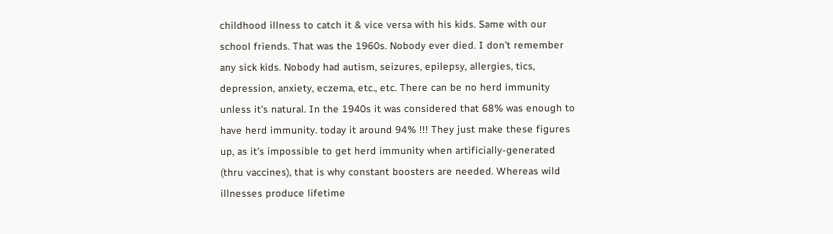childhood illness to catch it & vice versa with his kids. Same with our school friends. That was the 1960s. Nobody ever died. I don't remember any sick kids. Nobody had autism, seizures, epilepsy, allergies, tics, depression, anxiety, eczema, etc., etc. There can be no herd immunity unless it's natural. In the 1940s it was considered that 68% was enough to have herd immunity. today it around 94% !!! They just make these figures up, as it's impossible to get herd immunity when artificially-generated (thru vaccines), that is why constant boosters are needed. Whereas wild illnesses produce lifetime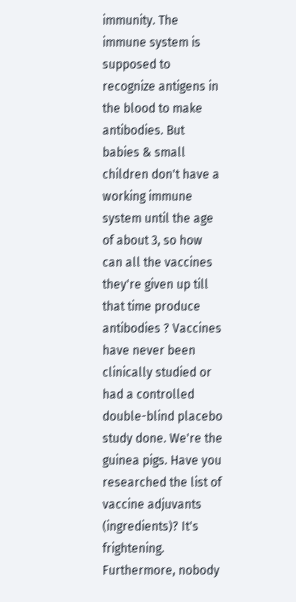immunity. The immune system is supposed to recognize antigens in the blood to make antibodies. But babies & small children don't have a working immune system until the age of about 3, so how can all the vaccines they're given up till that time produce antibodies ? Vaccines have never been clinically studied or had a controlled double-blind placebo study done. We're the guinea pigs. Have you researched the list of vaccine adjuvants (ingredients)? It's frightening. Furthermore, nobody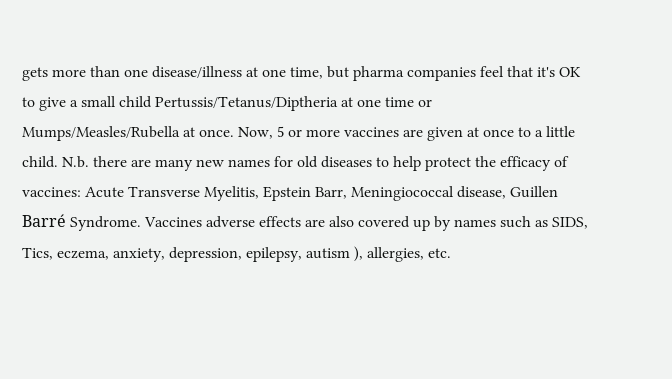gets more than one disease/illness at one time, but pharma companies feel that it's OK to give a small child Pertussis/Tetanus/Diptheria at one time or Mumps/Measles/Rubella at once. Now, 5 or more vaccines are given at once to a little child. N.b. there are many new names for old diseases to help protect the efficacy of vaccines: Acute Transverse Myelitis, Epstein Barr, Meningiococcal disease, Guillen Barré Syndrome. Vaccines adverse effects are also covered up by names such as SIDS, Tics, eczema, anxiety, depression, epilepsy, autism ), allergies, etc.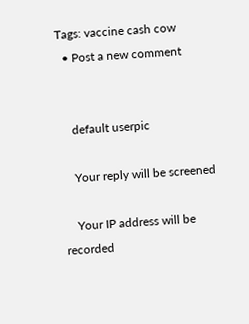Tags: vaccine cash cow
  • Post a new comment


    default userpic

    Your reply will be screened

    Your IP address will be recorded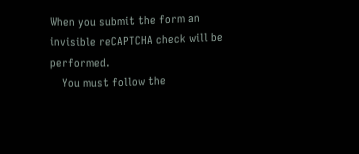When you submit the form an invisible reCAPTCHA check will be performed.
    You must follow the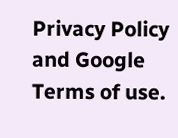Privacy Policy and Google Terms of use.